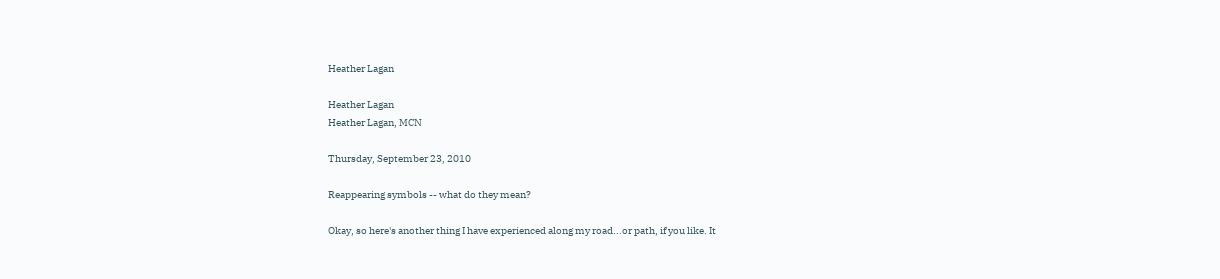Heather Lagan

Heather Lagan
Heather Lagan, MCN

Thursday, September 23, 2010

Reappearing symbols -- what do they mean?

Okay, so here's another thing I have experienced along my road...or path, if you like. It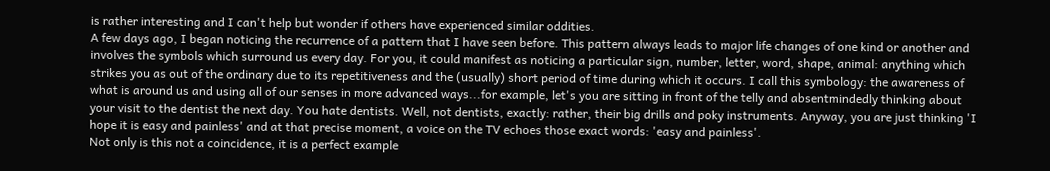is rather interesting and I can't help but wonder if others have experienced similar oddities.
A few days ago, I began noticing the recurrence of a pattern that I have seen before. This pattern always leads to major life changes of one kind or another and involves the symbols which surround us every day. For you, it could manifest as noticing a particular sign, number, letter, word, shape, animal: anything which strikes you as out of the ordinary due to its repetitiveness and the (usually) short period of time during which it occurs. I call this symbology: the awareness of what is around us and using all of our senses in more advanced ways...for example, let's you are sitting in front of the telly and absentmindedly thinking about your visit to the dentist the next day. You hate dentists. Well, not dentists, exactly: rather, their big drills and poky instruments. Anyway, you are just thinking 'I hope it is easy and painless' and at that precise moment, a voice on the TV echoes those exact words: 'easy and painless'.
Not only is this not a coincidence, it is a perfect example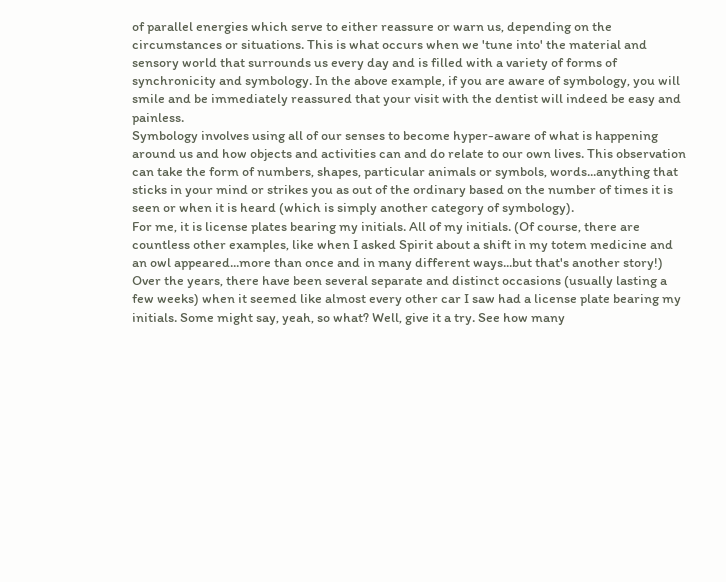of parallel energies which serve to either reassure or warn us, depending on the circumstances or situations. This is what occurs when we 'tune into' the material and sensory world that surrounds us every day and is filled with a variety of forms of synchronicity and symbology. In the above example, if you are aware of symbology, you will smile and be immediately reassured that your visit with the dentist will indeed be easy and painless.
Symbology involves using all of our senses to become hyper-aware of what is happening around us and how objects and activities can and do relate to our own lives. This observation can take the form of numbers, shapes, particular animals or symbols, words...anything that sticks in your mind or strikes you as out of the ordinary based on the number of times it is seen or when it is heard (which is simply another category of symbology).
For me, it is license plates bearing my initials. All of my initials. (Of course, there are countless other examples, like when I asked Spirit about a shift in my totem medicine and an owl appeared...more than once and in many different ways...but that's another story!)
Over the years, there have been several separate and distinct occasions (usually lasting a few weeks) when it seemed like almost every other car I saw had a license plate bearing my initials. Some might say, yeah, so what? Well, give it a try. See how many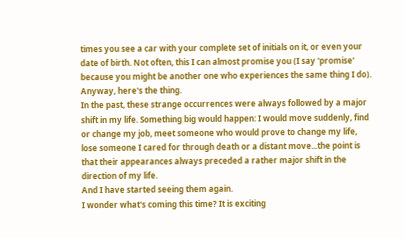times you see a car with your complete set of initials on it, or even your date of birth. Not often, this I can almost promise you (I say 'promise' because you might be another one who experiences the same thing I do).
Anyway, here's the thing.
In the past, these strange occurrences were always followed by a major shift in my life. Something big would happen: I would move suddenly, find or change my job, meet someone who would prove to change my life, lose someone I cared for through death or a distant move...the point is that their appearances always preceded a rather major shift in the direction of my life.
And I have started seeing them again.
I wonder what's coming this time? It is exciting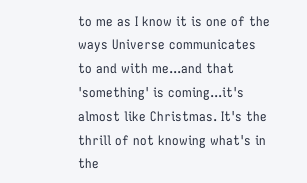to me as I know it is one of the ways Universe communicates to and with me...and that 'something' is coming...it's almost like Christmas. It's the thrill of not knowing what's in the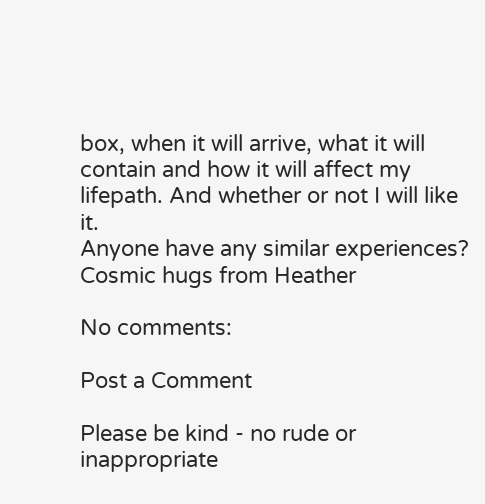box, when it will arrive, what it will contain and how it will affect my lifepath. And whether or not I will like it.
Anyone have any similar experiences?
Cosmic hugs from Heather

No comments:

Post a Comment

Please be kind - no rude or inappropriate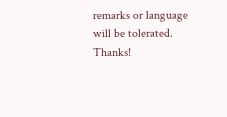remarks or language will be tolerated. Thanks!